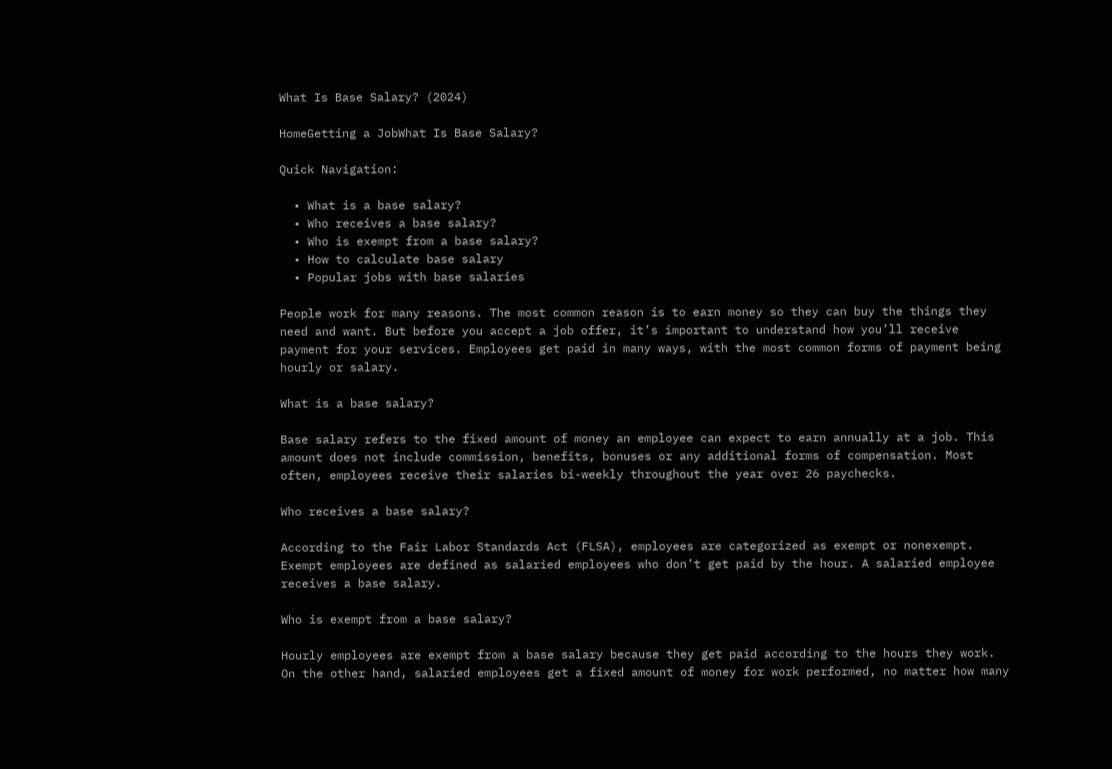What Is Base Salary? (2024)

HomeGetting a JobWhat Is Base Salary?

Quick Navigation:

  • What is a base salary?
  • Who receives a base salary?
  • Who is exempt from a base salary?
  • How to calculate base salary
  • Popular jobs with base salaries

People work for many reasons. The most common reason is to earn money so they can buy the things they need and want. But before you accept a job offer, it’s important to understand how you’ll receive payment for your services. Employees get paid in many ways, with the most common forms of payment being hourly or salary.

What is a base salary?

Base salary refers to the fixed amount of money an employee can expect to earn annually at a job. This amount does not include commission, benefits, bonuses or any additional forms of compensation. Most often, employees receive their salaries bi-weekly throughout the year over 26 paychecks.

Who receives a base salary?

According to the Fair Labor Standards Act (FLSA), employees are categorized as exempt or nonexempt. Exempt employees are defined as salaried employees who don’t get paid by the hour. A salaried employee receives a base salary.

Who is exempt from a base salary?

Hourly employees are exempt from a base salary because they get paid according to the hours they work. On the other hand, salaried employees get a fixed amount of money for work performed, no matter how many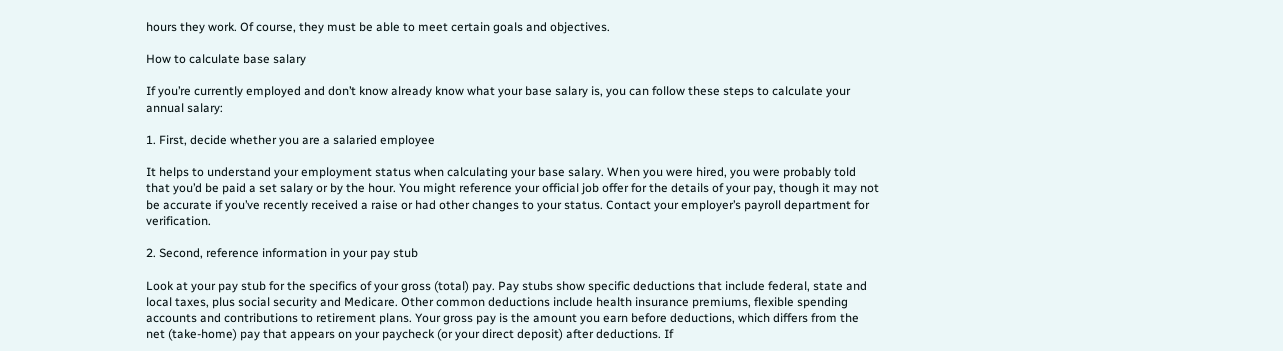hours they work. Of course, they must be able to meet certain goals and objectives.

How to calculate base salary

If you’re currently employed and don’t know already know what your base salary is, you can follow these steps to calculate your annual salary:

1. First, decide whether you are a salaried employee

It helps to understand your employment status when calculating your base salary. When you were hired, you were probably told that you’d be paid a set salary or by the hour. You might reference your official job offer for the details of your pay, though it may not be accurate if you’ve recently received a raise or had other changes to your status. Contact your employer’s payroll department for verification.

2. Second, reference information in your pay stub

Look at your pay stub for the specifics of your gross (total) pay. Pay stubs show specific deductions that include federal, state and local taxes, plus social security and Medicare. Other common deductions include health insurance premiums, flexible spending accounts and contributions to retirement plans. Your gross pay is the amount you earn before deductions, which differs from the net (take-home) pay that appears on your paycheck (or your direct deposit) after deductions. If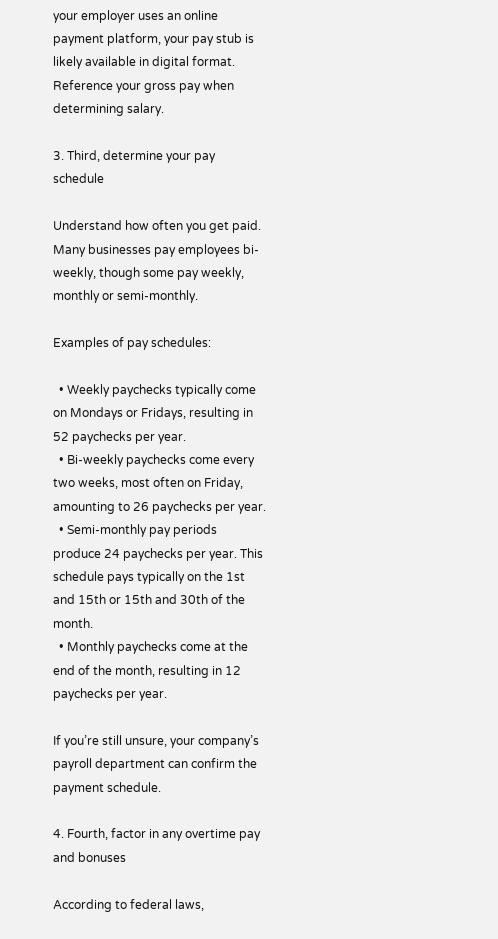your employer uses an online payment platform, your pay stub is likely available in digital format. Reference your gross pay when determining salary.

3. Third, determine your pay schedule

Understand how often you get paid. Many businesses pay employees bi-weekly, though some pay weekly, monthly or semi-monthly.

Examples of pay schedules:

  • Weekly paychecks typically come on Mondays or Fridays, resulting in 52 paychecks per year.
  • Bi-weekly paychecks come every two weeks, most often on Friday, amounting to 26 paychecks per year.
  • Semi-monthly pay periods produce 24 paychecks per year. This schedule pays typically on the 1st and 15th or 15th and 30th of the month.
  • Monthly paychecks come at the end of the month, resulting in 12 paychecks per year.

If you’re still unsure, your company’s payroll department can confirm the payment schedule.

4. Fourth, factor in any overtime pay and bonuses

According to federal laws,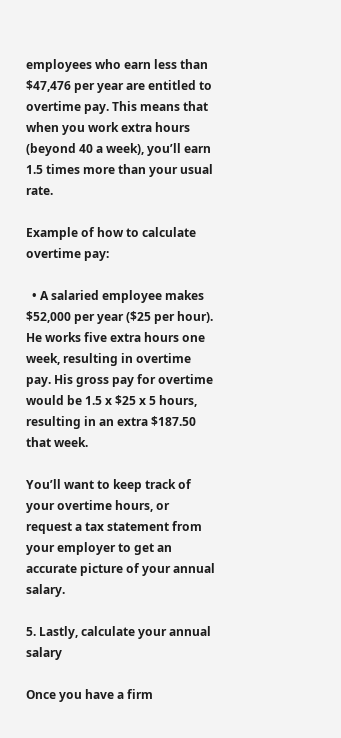employees who earn less than $47,476 per year are entitled to overtime pay. This means that when you work extra hours (beyond 40 a week), you’ll earn 1.5 times more than your usual rate.

Example of how to calculate overtime pay:

  • A salaried employee makes $52,000 per year ($25 per hour). He works five extra hours one week, resulting in overtime pay. His gross pay for overtime would be 1.5 x $25 x 5 hours, resulting in an extra $187.50 that week.

You’ll want to keep track of your overtime hours, or request a tax statement from your employer to get an accurate picture of your annual salary.

5. Lastly, calculate your annual salary

Once you have a firm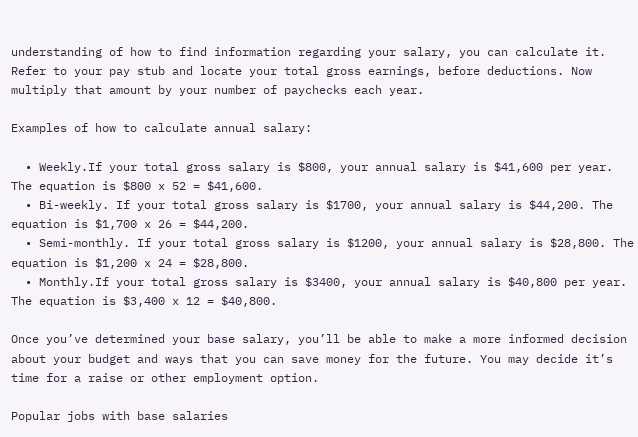understanding of how to find information regarding your salary, you can calculate it. Refer to your pay stub and locate your total gross earnings, before deductions. Now multiply that amount by your number of paychecks each year.

Examples of how to calculate annual salary:

  • Weekly.If your total gross salary is $800, your annual salary is $41,600 per year. The equation is $800 x 52 = $41,600.
  • Bi-weekly. If your total gross salary is $1700, your annual salary is $44,200. The equation is $1,700 x 26 = $44,200.
  • Semi-monthly. If your total gross salary is $1200, your annual salary is $28,800. The equation is $1,200 x 24 = $28,800.
  • Monthly.If your total gross salary is $3400, your annual salary is $40,800 per year. The equation is $3,400 x 12 = $40,800.

Once you’ve determined your base salary, you’ll be able to make a more informed decision about your budget and ways that you can save money for the future. You may decide it’s time for a raise or other employment option.

Popular jobs with base salaries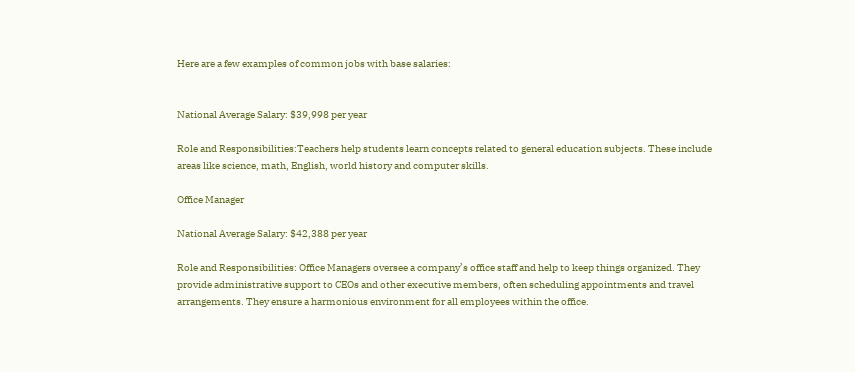Here are a few examples of common jobs with base salaries:


National Average Salary: $39,998 per year

Role and Responsibilities:Teachers help students learn concepts related to general education subjects. These include areas like science, math, English, world history and computer skills.

Office Manager

National Average Salary: $42,388 per year

Role and Responsibilities: Office Managers oversee a company’s office staff and help to keep things organized. They provide administrative support to CEOs and other executive members, often scheduling appointments and travel arrangements. They ensure a harmonious environment for all employees within the office.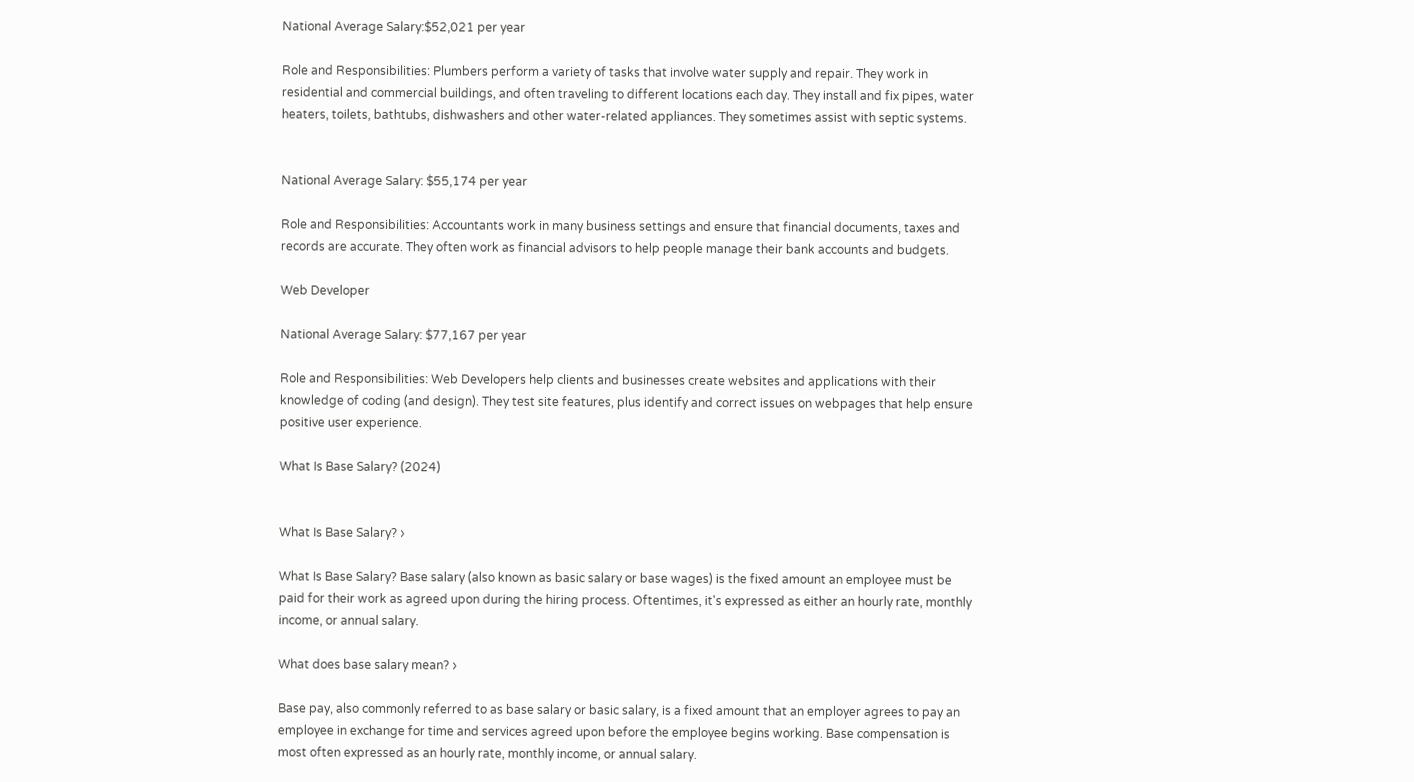National Average Salary:$52,021 per year

Role and Responsibilities: Plumbers perform a variety of tasks that involve water supply and repair. They work in residential and commercial buildings, and often traveling to different locations each day. They install and fix pipes, water heaters, toilets, bathtubs, dishwashers and other water-related appliances. They sometimes assist with septic systems.


National Average Salary: $55,174 per year

Role and Responsibilities: Accountants work in many business settings and ensure that financial documents, taxes and records are accurate. They often work as financial advisors to help people manage their bank accounts and budgets.

Web Developer

National Average Salary: $77,167 per year

Role and Responsibilities: Web Developers help clients and businesses create websites and applications with their knowledge of coding (and design). They test site features, plus identify and correct issues on webpages that help ensure positive user experience.

What Is Base Salary? (2024)


What Is Base Salary? ›

What Is Base Salary? Base salary (also known as basic salary or base wages) is the fixed amount an employee must be paid for their work as agreed upon during the hiring process. Oftentimes, it's expressed as either an hourly rate, monthly income, or annual salary.

What does base salary mean? ›

Base pay, also commonly referred to as base salary or basic salary, is a fixed amount that an employer agrees to pay an employee in exchange for time and services agreed upon before the employee begins working. Base compensation is most often expressed as an hourly rate, monthly income, or annual salary.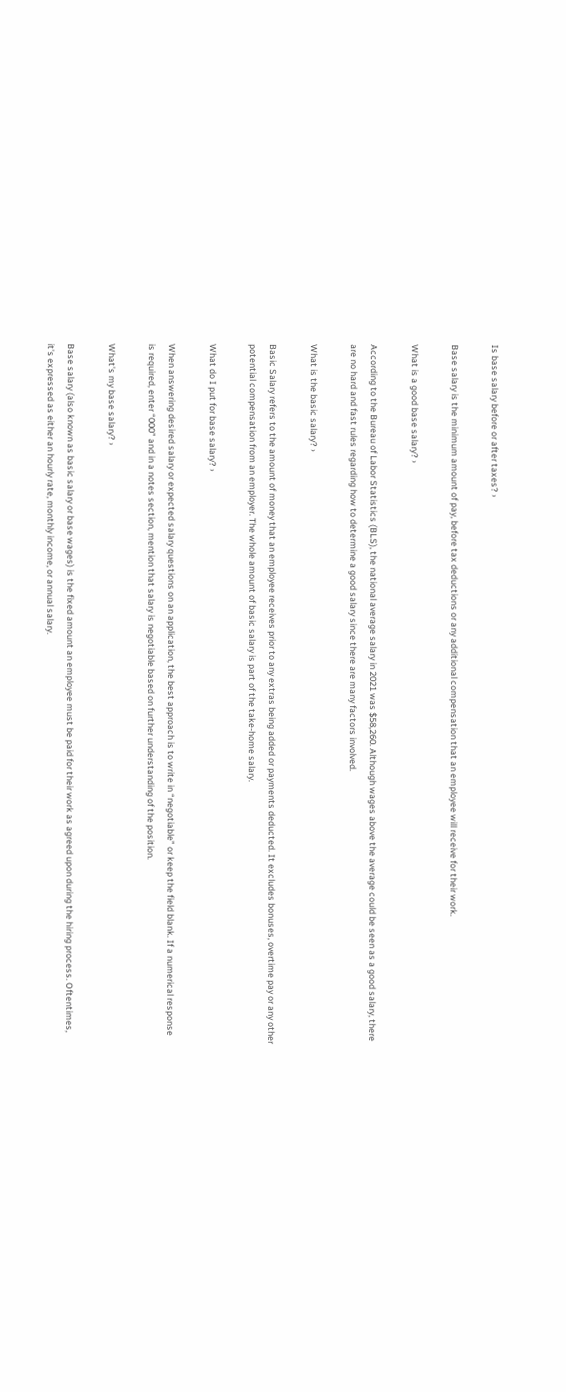Is base salary before or after taxes? ›

Base salary is the minimum amount of pay, before tax deductions or any additional compensation that an employee will receive for their work.

What is a good base salary? ›

According to the Bureau of Labor Statistics (BLS), the national average salary in 2021 was $58,260. Although wages above the average could be seen as a good salary, there are no hard and fast rules regarding how to determine a good salary since there are many factors involved.

What is the basic salary? ›

Basic Salary refers to the amount of money that an employee receives prior to any extras being added or payments deducted. It excludes bonuses, overtime pay or any other potential compensation from an employer. The whole amount of basic salary is part of the take-home salary.

What do I put for base salary? ›

When answering desired salary or expected salary questions on an application, the best approach is to write in “negotiable” or keep the field blank. If a numerical response is required, enter “000” and in a notes section, mention that salary is negotiable based on further understanding of the position.

What's my base salary? ›

Base salary (also known as basic salary or base wages) is the fixed amount an employee must be paid for their work as agreed upon during the hiring process. Oftentimes, it's expressed as either an hourly rate, monthly income, or annual salary.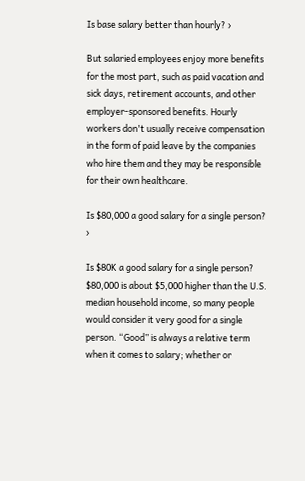Is base salary better than hourly? ›

But salaried employees enjoy more benefits for the most part, such as paid vacation and sick days, retirement accounts, and other employer-sponsored benefits. Hourly workers don't usually receive compensation in the form of paid leave by the companies who hire them and they may be responsible for their own healthcare.

Is $80,000 a good salary for a single person? ›

Is $80K a good salary for a single person? $80,000 is about $5,000 higher than the U.S. median household income, so many people would consider it very good for a single person. “Good” is always a relative term when it comes to salary; whether or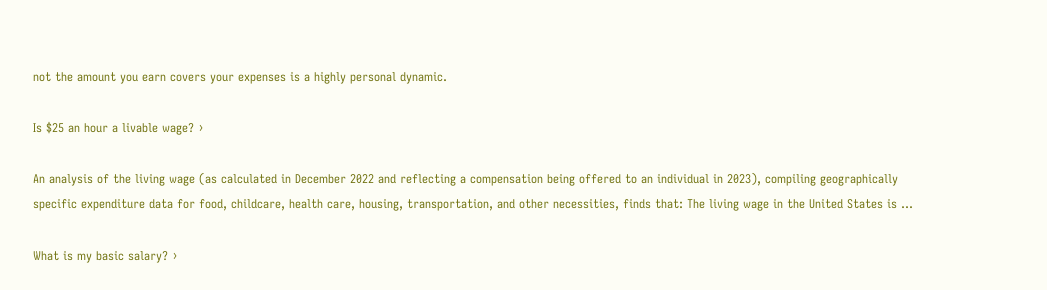not the amount you earn covers your expenses is a highly personal dynamic.

Is $25 an hour a livable wage? ›

An analysis of the living wage (as calculated in December 2022 and reflecting a compensation being offered to an individual in 2023), compiling geographically specific expenditure data for food, childcare, health care, housing, transportation, and other necessities, finds that: The living wage in the United States is ...

What is my basic salary? ›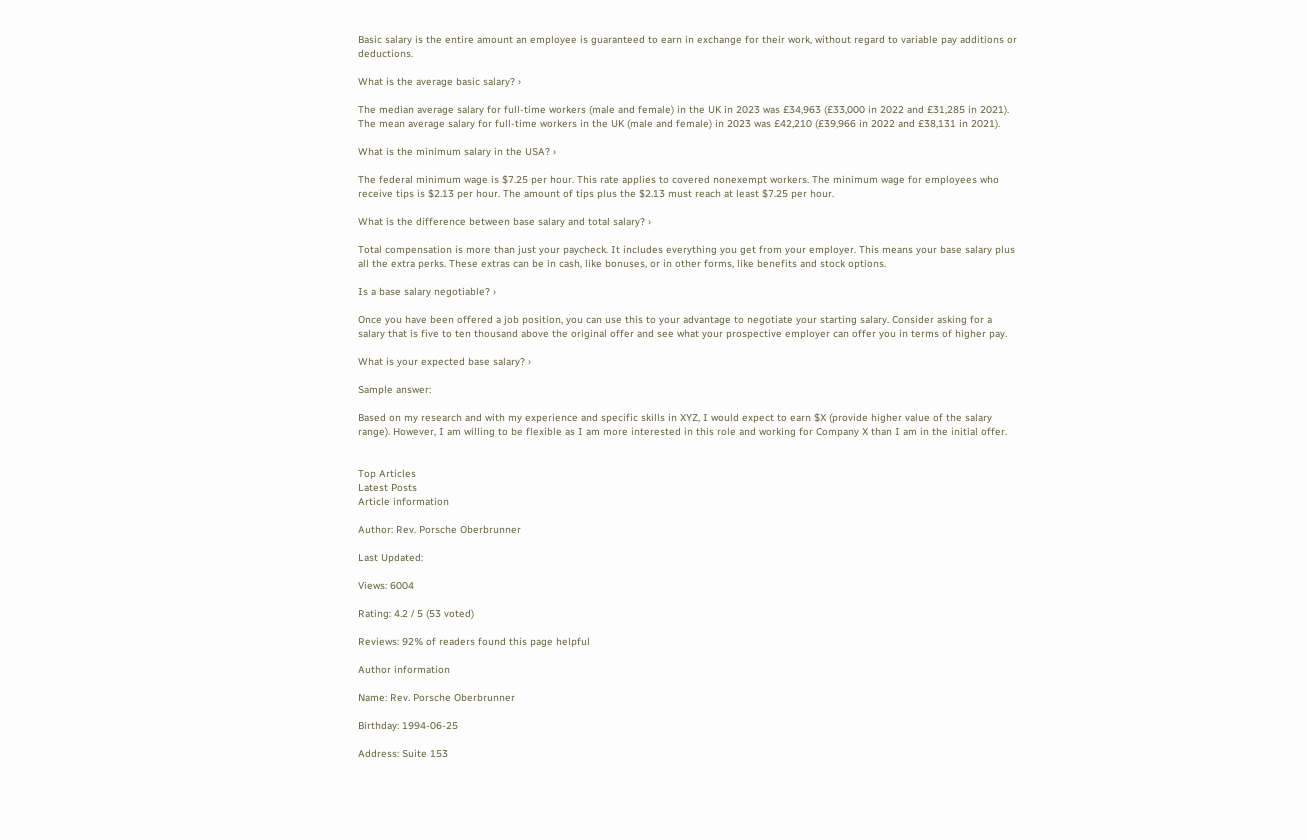Basic salary is the entire amount an employee is guaranteed to earn in exchange for their work, without regard to variable pay additions or deductions.

What is the average basic salary? ›

The median average salary for full-time workers (male and female) in the UK in 2023 was £34,963 (£33,000 in 2022 and £31,285 in 2021). The mean average salary for full-time workers in the UK (male and female) in 2023 was £42,210 (£39,966 in 2022 and £38,131 in 2021).

What is the minimum salary in the USA? ›

The federal minimum wage is $7.25 per hour. This rate applies to covered nonexempt workers. The minimum wage for employees who receive tips is $2.13 per hour. The amount of tips plus the $2.13 must reach at least $7.25 per hour.

What is the difference between base salary and total salary? ›

Total compensation is more than just your paycheck. It includes everything you get from your employer. This means your base salary plus all the extra perks. These extras can be in cash, like bonuses, or in other forms, like benefits and stock options.

Is a base salary negotiable? ›

Once you have been offered a job position, you can use this to your advantage to negotiate your starting salary. Consider asking for a salary that is five to ten thousand above the original offer and see what your prospective employer can offer you in terms of higher pay.

What is your expected base salary? ›

Sample answer:

Based on my research and with my experience and specific skills in XYZ, I would expect to earn $X (provide higher value of the salary range). However, I am willing to be flexible as I am more interested in this role and working for Company X than I am in the initial offer.


Top Articles
Latest Posts
Article information

Author: Rev. Porsche Oberbrunner

Last Updated:

Views: 6004

Rating: 4.2 / 5 (53 voted)

Reviews: 92% of readers found this page helpful

Author information

Name: Rev. Porsche Oberbrunner

Birthday: 1994-06-25

Address: Suite 153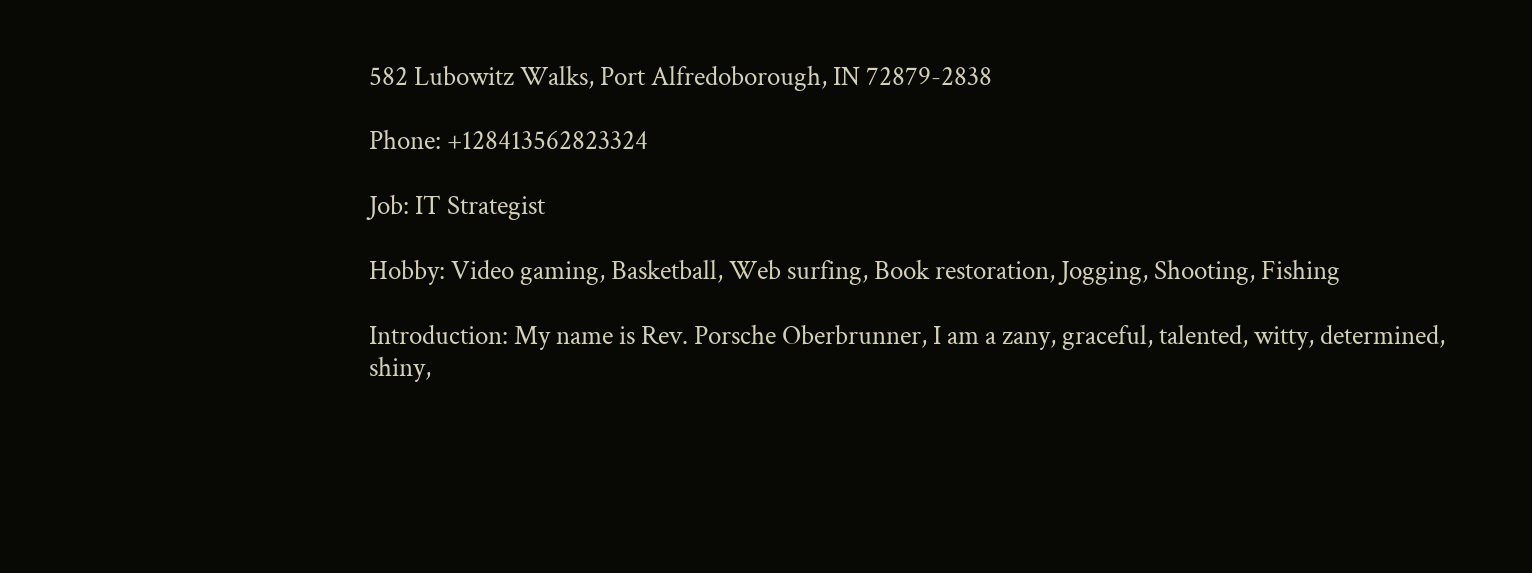582 Lubowitz Walks, Port Alfredoborough, IN 72879-2838

Phone: +128413562823324

Job: IT Strategist

Hobby: Video gaming, Basketball, Web surfing, Book restoration, Jogging, Shooting, Fishing

Introduction: My name is Rev. Porsche Oberbrunner, I am a zany, graceful, talented, witty, determined, shiny,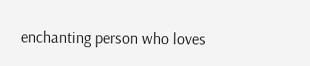enchanting person who loves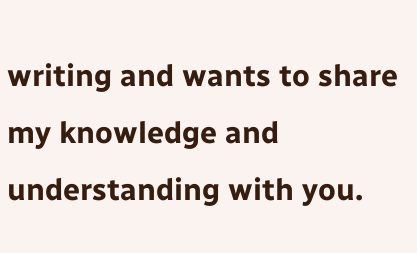writing and wants to share my knowledge and understanding with you.